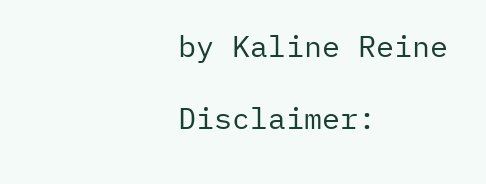by Kaline Reine

Disclaimer: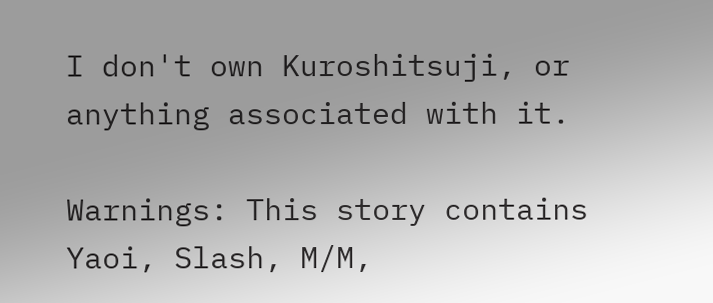I don't own Kuroshitsuji, or anything associated with it.

Warnings: This story contains Yaoi, Slash, M/M,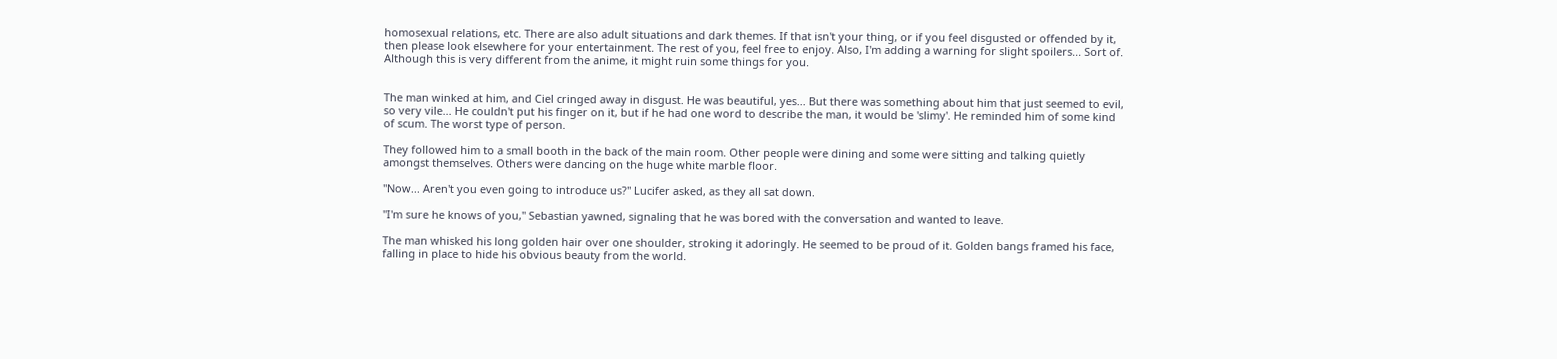homosexual relations, etc. There are also adult situations and dark themes. If that isn't your thing, or if you feel disgusted or offended by it, then please look elsewhere for your entertainment. The rest of you, feel free to enjoy. Also, I'm adding a warning for slight spoilers... Sort of. Although this is very different from the anime, it might ruin some things for you.


The man winked at him, and Ciel cringed away in disgust. He was beautiful, yes... But there was something about him that just seemed to evil, so very vile... He couldn't put his finger on it, but if he had one word to describe the man, it would be 'slimy'. He reminded him of some kind of scum. The worst type of person.

They followed him to a small booth in the back of the main room. Other people were dining and some were sitting and talking quietly amongst themselves. Others were dancing on the huge white marble floor.

"Now... Aren't you even going to introduce us?" Lucifer asked, as they all sat down.

"I'm sure he knows of you," Sebastian yawned, signaling that he was bored with the conversation and wanted to leave.

The man whisked his long golden hair over one shoulder, stroking it adoringly. He seemed to be proud of it. Golden bangs framed his face, falling in place to hide his obvious beauty from the world.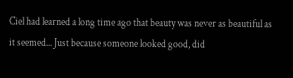Ciel had learned a long time ago that beauty was never as beautiful as it seemed... Just because someone looked good, did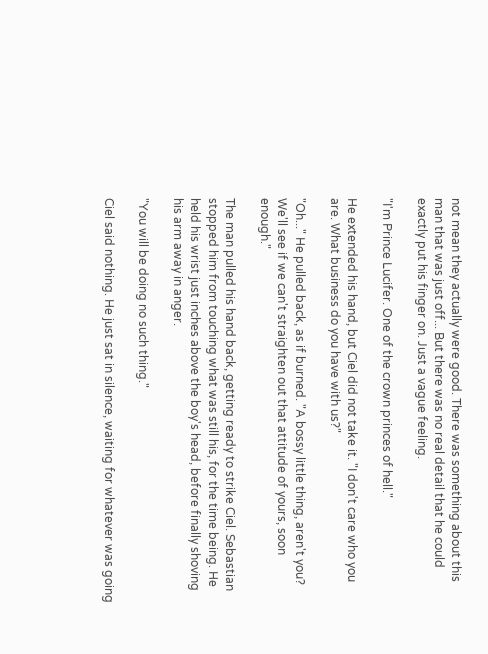not mean they actually were good. There was something about this man that was just off... But there was no real detail that he could exactly put his finger on. Just a vague feeling.

"I'm Prince Lucifer. One of the crown princes of hell."

He extended his hand, but Ciel did not take it. "I don't care who you are. What business do you have with us?"

"Oh..." He pulled back, as if burned. "A bossy little thing, aren't you? We'll see if we can't straighten out that attitude of yours, soon enough."

The man pulled his hand back, getting ready to strike Ciel. Sebastian stopped him from touching what was still his, for the time being. He held his wrist just inches above the boy's head, before finally shoving his arm away in anger.

"You will be doing no such thing."

Ciel said nothing. He just sat in silence, waiting for whatever was going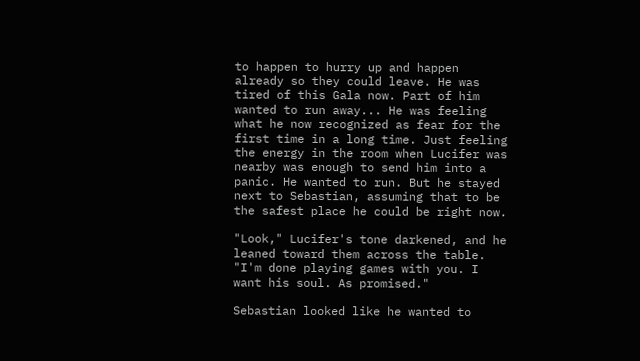to happen to hurry up and happen already so they could leave. He was tired of this Gala now. Part of him wanted to run away... He was feeling what he now recognized as fear for the first time in a long time. Just feeling the energy in the room when Lucifer was nearby was enough to send him into a panic. He wanted to run. But he stayed next to Sebastian, assuming that to be the safest place he could be right now.

"Look," Lucifer's tone darkened, and he leaned toward them across the table. "I'm done playing games with you. I want his soul. As promised."

Sebastian looked like he wanted to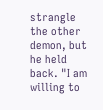strangle the other demon, but he held back. "I am willing to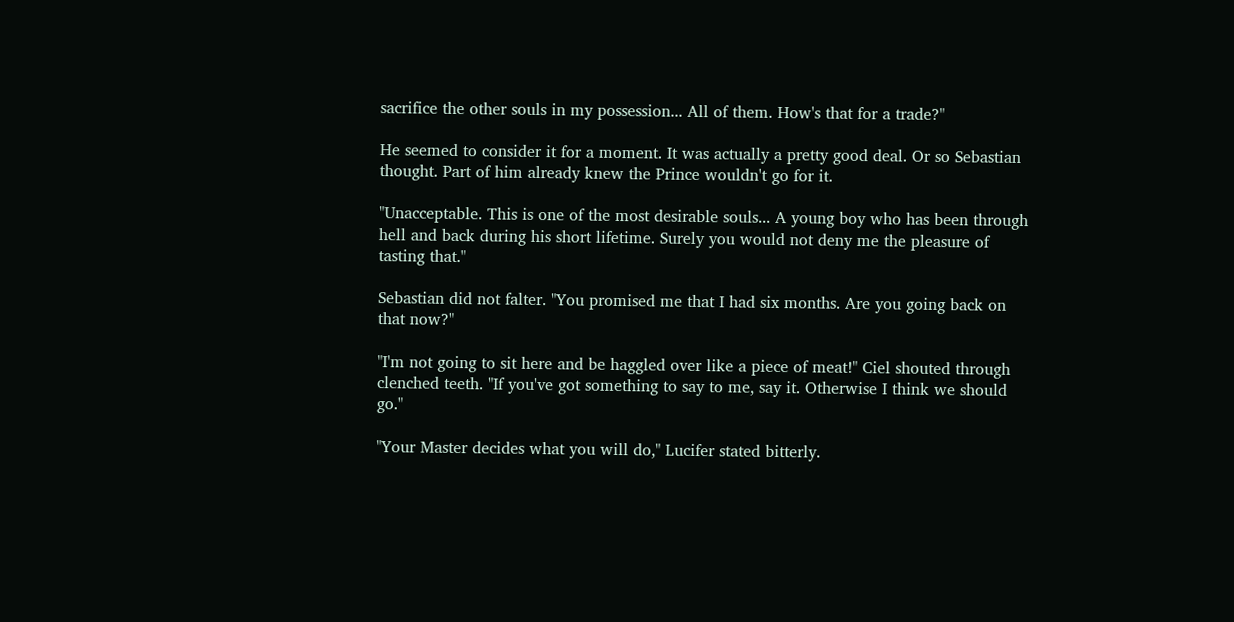sacrifice the other souls in my possession... All of them. How's that for a trade?"

He seemed to consider it for a moment. It was actually a pretty good deal. Or so Sebastian thought. Part of him already knew the Prince wouldn't go for it.

"Unacceptable. This is one of the most desirable souls... A young boy who has been through hell and back during his short lifetime. Surely you would not deny me the pleasure of tasting that."

Sebastian did not falter. "You promised me that I had six months. Are you going back on that now?"

"I'm not going to sit here and be haggled over like a piece of meat!" Ciel shouted through clenched teeth. "If you've got something to say to me, say it. Otherwise I think we should go."

"Your Master decides what you will do," Lucifer stated bitterly.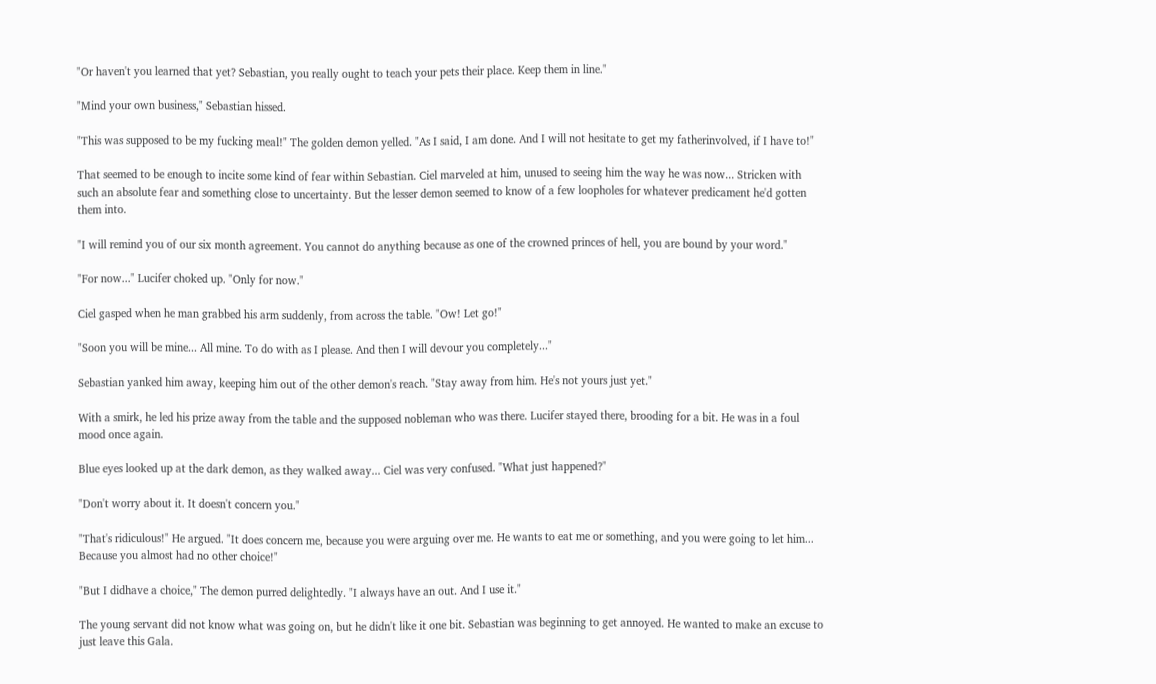"Or haven't you learned that yet? Sebastian, you really ought to teach your pets their place. Keep them in line."

"Mind your own business," Sebastian hissed.

"This was supposed to be my fucking meal!" The golden demon yelled. "As I said, I am done. And I will not hesitate to get my fatherinvolved, if I have to!"

That seemed to be enough to incite some kind of fear within Sebastian. Ciel marveled at him, unused to seeing him the way he was now... Stricken with such an absolute fear and something close to uncertainty. But the lesser demon seemed to know of a few loopholes for whatever predicament he'd gotten them into.

"I will remind you of our six month agreement. You cannot do anything because as one of the crowned princes of hell, you are bound by your word."

"For now..." Lucifer choked up. "Only for now."

Ciel gasped when he man grabbed his arm suddenly, from across the table. "Ow! Let go!"

"Soon you will be mine... All mine. To do with as I please. And then I will devour you completely..."

Sebastian yanked him away, keeping him out of the other demon's reach. "Stay away from him. He's not yours just yet."

With a smirk, he led his prize away from the table and the supposed nobleman who was there. Lucifer stayed there, brooding for a bit. He was in a foul mood once again.

Blue eyes looked up at the dark demon, as they walked away... Ciel was very confused. "What just happened?"

"Don't worry about it. It doesn't concern you."

"That's ridiculous!" He argued. "It does concern me, because you were arguing over me. He wants to eat me or something, and you were going to let him... Because you almost had no other choice!"

"But I didhave a choice," The demon purred delightedly. "I always have an out. And I use it."

The young servant did not know what was going on, but he didn't like it one bit. Sebastian was beginning to get annoyed. He wanted to make an excuse to just leave this Gala.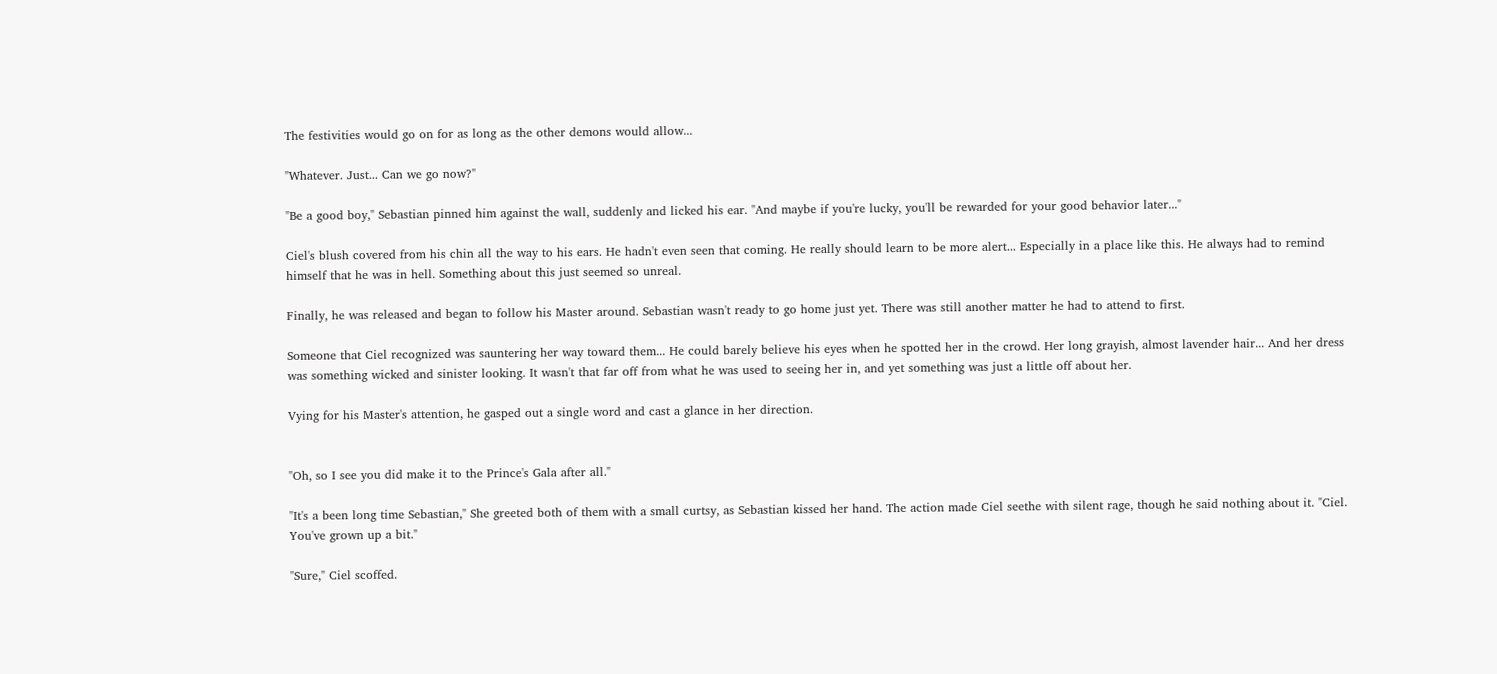The festivities would go on for as long as the other demons would allow...

"Whatever. Just... Can we go now?"

"Be a good boy," Sebastian pinned him against the wall, suddenly and licked his ear. "And maybe if you're lucky, you'll be rewarded for your good behavior later..."

Ciel's blush covered from his chin all the way to his ears. He hadn't even seen that coming. He really should learn to be more alert... Especially in a place like this. He always had to remind himself that he was in hell. Something about this just seemed so unreal.

Finally, he was released and began to follow his Master around. Sebastian wasn't ready to go home just yet. There was still another matter he had to attend to first.

Someone that Ciel recognized was sauntering her way toward them... He could barely believe his eyes when he spotted her in the crowd. Her long grayish, almost lavender hair... And her dress was something wicked and sinister looking. It wasn't that far off from what he was used to seeing her in, and yet something was just a little off about her.

Vying for his Master's attention, he gasped out a single word and cast a glance in her direction.


"Oh, so I see you did make it to the Prince's Gala after all."

"It's a been long time Sebastian," She greeted both of them with a small curtsy, as Sebastian kissed her hand. The action made Ciel seethe with silent rage, though he said nothing about it. "Ciel. You've grown up a bit."

"Sure," Ciel scoffed.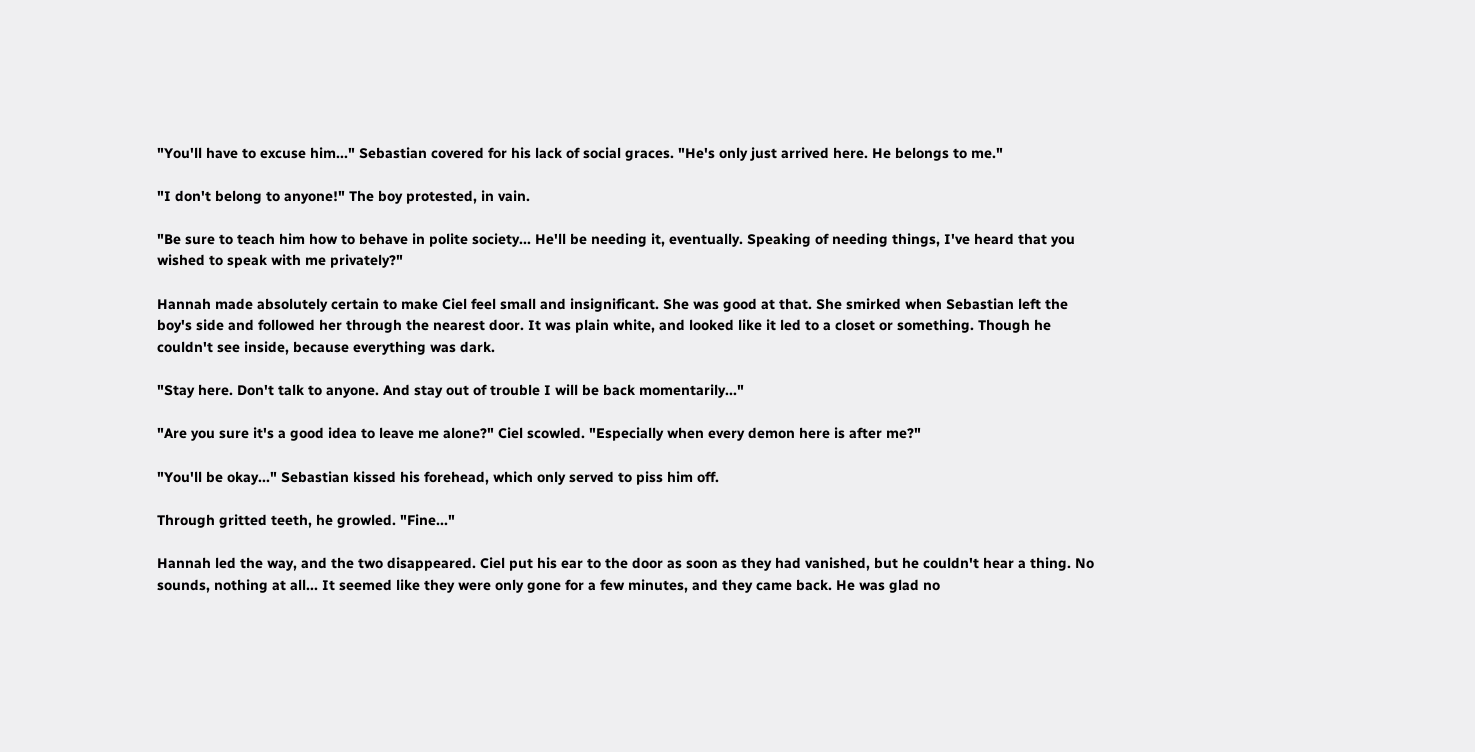"You'll have to excuse him..." Sebastian covered for his lack of social graces. "He's only just arrived here. He belongs to me."

"I don't belong to anyone!" The boy protested, in vain.

"Be sure to teach him how to behave in polite society... He'll be needing it, eventually. Speaking of needing things, I've heard that you wished to speak with me privately?"

Hannah made absolutely certain to make Ciel feel small and insignificant. She was good at that. She smirked when Sebastian left the boy's side and followed her through the nearest door. It was plain white, and looked like it led to a closet or something. Though he couldn't see inside, because everything was dark.

"Stay here. Don't talk to anyone. And stay out of trouble I will be back momentarily..."

"Are you sure it's a good idea to leave me alone?" Ciel scowled. "Especially when every demon here is after me?"

"You'll be okay..." Sebastian kissed his forehead, which only served to piss him off.

Through gritted teeth, he growled. "Fine..."

Hannah led the way, and the two disappeared. Ciel put his ear to the door as soon as they had vanished, but he couldn't hear a thing. No sounds, nothing at all... It seemed like they were only gone for a few minutes, and they came back. He was glad no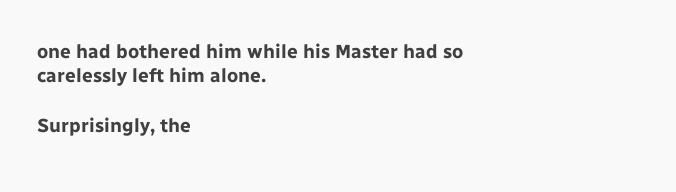one had bothered him while his Master had so carelessly left him alone.

Surprisingly, the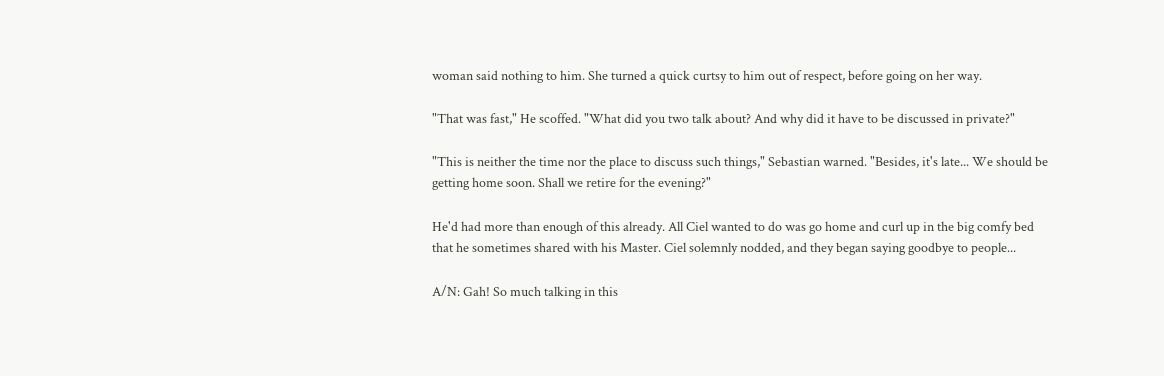woman said nothing to him. She turned a quick curtsy to him out of respect, before going on her way.

"That was fast," He scoffed. "What did you two talk about? And why did it have to be discussed in private?"

"This is neither the time nor the place to discuss such things," Sebastian warned. "Besides, it's late... We should be getting home soon. Shall we retire for the evening?"

He'd had more than enough of this already. All Ciel wanted to do was go home and curl up in the big comfy bed that he sometimes shared with his Master. Ciel solemnly nodded, and they began saying goodbye to people...

A/N: Gah! So much talking in this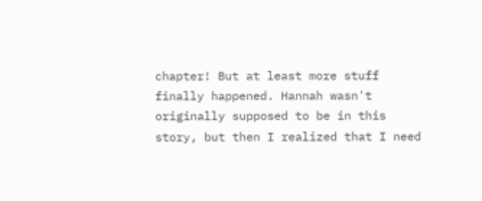chapter! But at least more stuff finally happened. Hannah wasn't originally supposed to be in this story, but then I realized that I need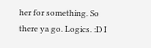her for something. So there ya go. Logics. :D I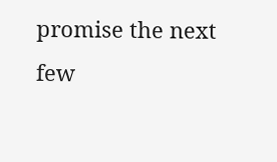promise the next few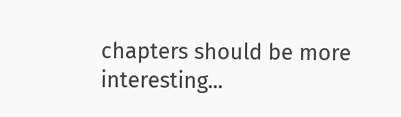chapters should be more interesting...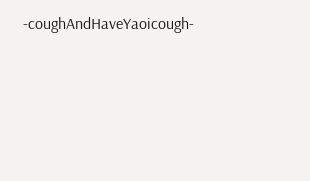-coughAndHaveYaoicough-